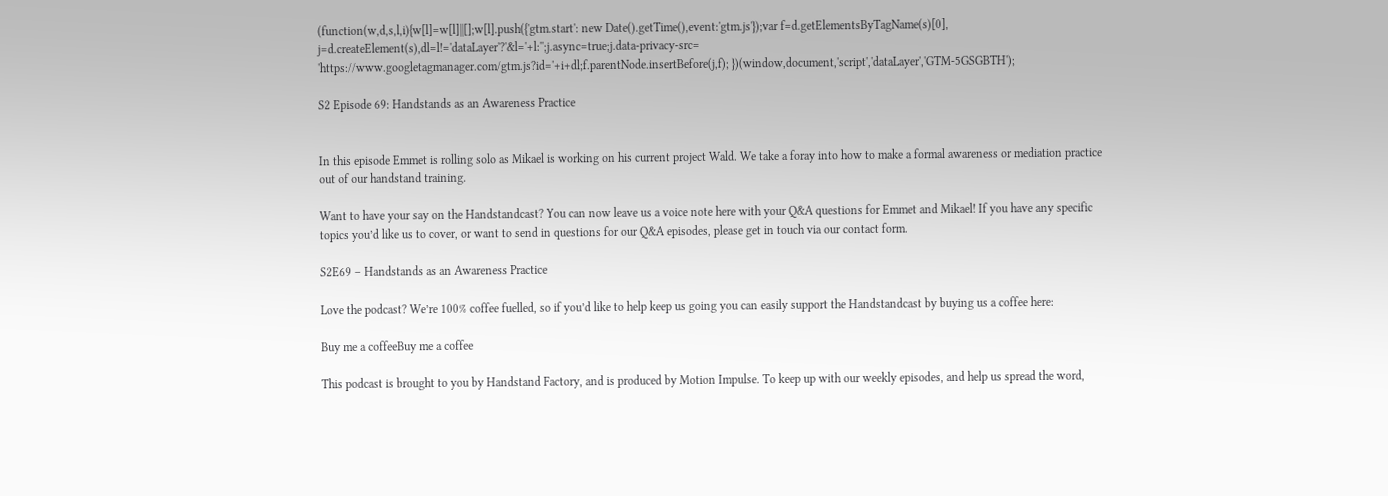(function(w,d,s,l,i){w[l]=w[l]||[];w[l].push({'gtm.start': new Date().getTime(),event:'gtm.js'});var f=d.getElementsByTagName(s)[0], j=d.createElement(s),dl=l!='dataLayer'?'&l='+l:'';j.async=true;j.data-privacy-src= 'https://www.googletagmanager.com/gtm.js?id='+i+dl;f.parentNode.insertBefore(j,f); })(window,document,'script','dataLayer','GTM-5GSGBTH');

S2 Episode 69: Handstands as an Awareness Practice


In this episode Emmet is rolling solo as Mikael is working on his current project Wald. We take a foray into how to make a formal awareness or mediation practice out of our handstand training.

Want to have your say on the Handstandcast? You can now leave us a voice note here with your Q&A questions for Emmet and Mikael! If you have any specific topics you’d like us to cover, or want to send in questions for our Q&A episodes, please get in touch via our contact form.

S2E69 – Handstands as an Awareness Practice

Love the podcast? We’re 100% coffee fuelled, so if you’d like to help keep us going you can easily support the Handstandcast by buying us a coffee here:

Buy me a coffeeBuy me a coffee

This podcast is brought to you by Handstand Factory, and is produced by Motion Impulse. To keep up with our weekly episodes, and help us spread the word,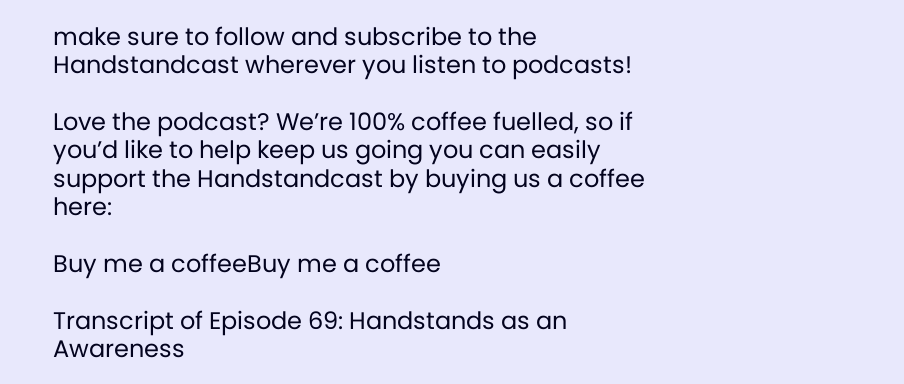make sure to follow and subscribe to the Handstandcast wherever you listen to podcasts!

Love the podcast? We’re 100% coffee fuelled, so if you’d like to help keep us going you can easily support the Handstandcast by buying us a coffee here:

Buy me a coffeeBuy me a coffee

Transcript of Episode 69: Handstands as an Awareness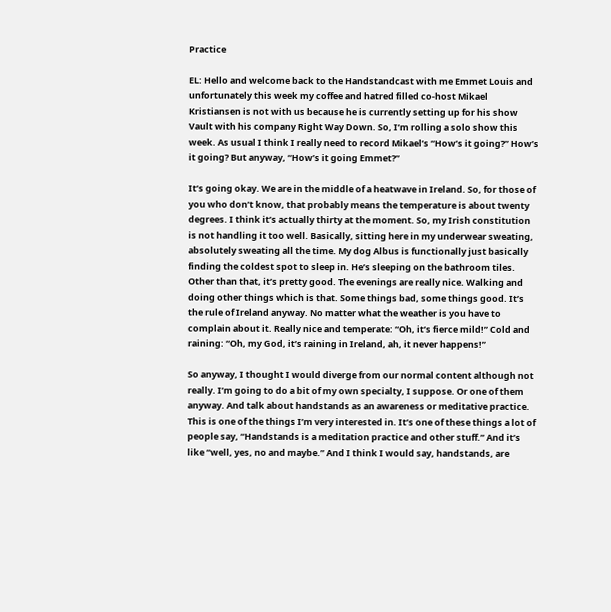Practice

EL: Hello and welcome back to the Handstandcast with me Emmet Louis and unfortunately this week my coffee and hatred filled co-host Mikael Kristiansen is not with us because he is currently setting up for his show Vault with his company Right Way Down. So, I’m rolling a solo show this week. As usual I think I really need to record Mikael’s “How’s it going?” How’s it going? But anyway, “How’s it going Emmet?”

It’s going okay. We are in the middle of a heatwave in Ireland. So, for those of you who don’t know, that probably means the temperature is about twenty degrees. I think it’s actually thirty at the moment. So, my Irish constitution is not handling it too well. Basically, sitting here in my underwear sweating, absolutely sweating all the time. My dog Albus is functionally just basically finding the coldest spot to sleep in. He’s sleeping on the bathroom tiles. Other than that, it’s pretty good. The evenings are really nice. Walking and doing other things which is that. Some things bad, some things good. It’s the rule of Ireland anyway. No matter what the weather is you have to complain about it. Really nice and temperate: “Oh, it’s fierce mild!” Cold and raining: “Oh, my God, it’s raining in Ireland, ah, it never happens!”

So anyway, I thought I would diverge from our normal content although not really. I’m going to do a bit of my own specialty, I suppose. Or one of them anyway. And talk about handstands as an awareness or meditative practice. This is one of the things I’m very interested in. It’s one of these things a lot of people say, “Handstands is a meditation practice and other stuff.” And it’s like “well, yes, no and maybe.” And I think I would say, handstands, are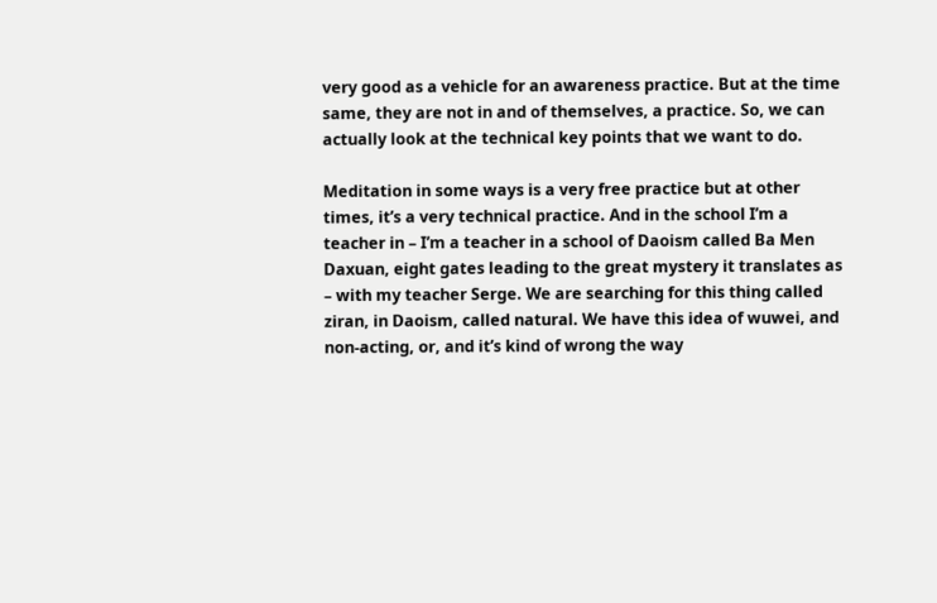very good as a vehicle for an awareness practice. But at the time same, they are not in and of themselves, a practice. So, we can actually look at the technical key points that we want to do.

Meditation in some ways is a very free practice but at other times, it’s a very technical practice. And in the school I’m a teacher in – I’m a teacher in a school of Daoism called Ba Men Daxuan, eight gates leading to the great mystery it translates as – with my teacher Serge. We are searching for this thing called ziran, in Daoism, called natural. We have this idea of wuwei, and non-acting, or, and it’s kind of wrong the way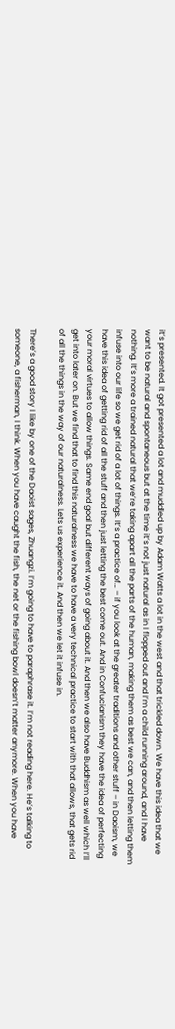it’s presented. It got presented a lot and muddled up by Adam Watts a lot in the west and that trickled down. We have this idea that we want to be natural and spontaneous but at the time it’s not just natural as in I flopped out and I’m a child running around, and I have nothing. It’s more a trained natural that we’re taking apart all the parts of the human, making them as best we can, and then letting them infuse into our life so we get rid of a lot of things. It’s a practice of… – if you look at the greater traditions and other stuff – in Daoism, we have this idea of getting rid of all the stuff and then just letting the best come out. And in Confucianism they have the idea of perfecting your moral virtues to allow things. Same end goal but different ways of going about it. And then we also have Buddhism as well which I’ll get into later on. But we find that to find this naturalness we have to have a very technical practice to start with that allows, that gets rid of all the things in the way of our naturalness. Lets us experience it. And then we let it infuse in.

There’s a good story I like by one of the Daoist sages, Zhuangzi. I’m going to have to paraphrase it. I’m not reading here. He’s talking to someone, a fisherman, I think. When you have caught the fish, the net or the fishing bowl doesn’t matter anymore. When you have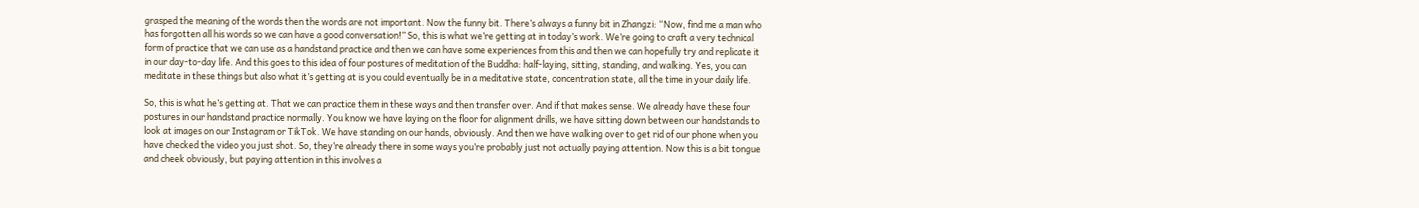grasped the meaning of the words then the words are not important. Now the funny bit. There’s always a funny bit in Zhangzi: “Now, find me a man who has forgotten all his words so we can have a good conversation!” So, this is what we’re getting at in today’s work. We’re going to craft a very technical form of practice that we can use as a handstand practice and then we can have some experiences from this and then we can hopefully try and replicate it in our day-to-day life. And this goes to this idea of four postures of meditation of the Buddha: half-laying, sitting, standing, and walking. Yes, you can meditate in these things but also what it’s getting at is you could eventually be in a meditative state, concentration state, all the time in your daily life.

So, this is what he’s getting at. That we can practice them in these ways and then transfer over. And if that makes sense. We already have these four postures in our handstand practice normally. You know we have laying on the floor for alignment drills, we have sitting down between our handstands to look at images on our Instagram or TikTok. We have standing on our hands, obviously. And then we have walking over to get rid of our phone when you have checked the video you just shot. So, they’re already there in some ways you’re probably just not actually paying attention. Now this is a bit tongue and cheek obviously, but paying attention in this involves a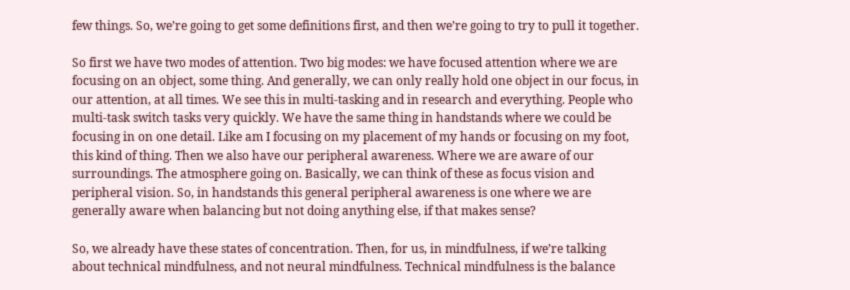few things. So, we’re going to get some definitions first, and then we’re going to try to pull it together.

So first we have two modes of attention. Two big modes: we have focused attention where we are focusing on an object, some thing. And generally, we can only really hold one object in our focus, in our attention, at all times. We see this in multi-tasking and in research and everything. People who multi-task switch tasks very quickly. We have the same thing in handstands where we could be focusing in on one detail. Like am I focusing on my placement of my hands or focusing on my foot, this kind of thing. Then we also have our peripheral awareness. Where we are aware of our surroundings. The atmosphere going on. Basically, we can think of these as focus vision and peripheral vision. So, in handstands this general peripheral awareness is one where we are generally aware when balancing but not doing anything else, if that makes sense?

So, we already have these states of concentration. Then, for us, in mindfulness, if we’re talking about technical mindfulness, and not neural mindfulness. Technical mindfulness is the balance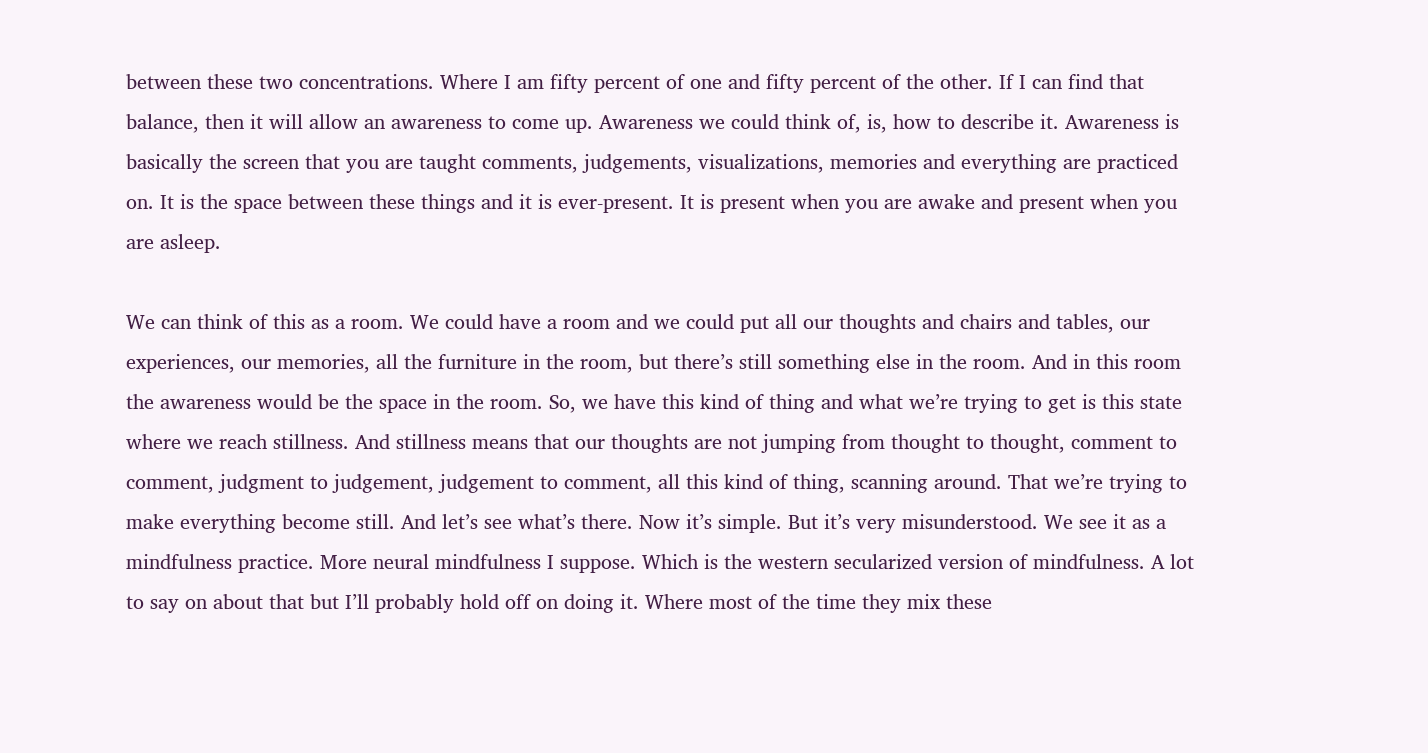between these two concentrations. Where I am fifty percent of one and fifty percent of the other. If I can find that balance, then it will allow an awareness to come up. Awareness we could think of, is, how to describe it. Awareness is basically the screen that you are taught comments, judgements, visualizations, memories and everything are practiced on. It is the space between these things and it is ever-present. It is present when you are awake and present when you are asleep.

We can think of this as a room. We could have a room and we could put all our thoughts and chairs and tables, our experiences, our memories, all the furniture in the room, but there’s still something else in the room. And in this room the awareness would be the space in the room. So, we have this kind of thing and what we’re trying to get is this state where we reach stillness. And stillness means that our thoughts are not jumping from thought to thought, comment to comment, judgment to judgement, judgement to comment, all this kind of thing, scanning around. That we’re trying to make everything become still. And let’s see what’s there. Now it’s simple. But it’s very misunderstood. We see it as a mindfulness practice. More neural mindfulness I suppose. Which is the western secularized version of mindfulness. A lot to say on about that but I’ll probably hold off on doing it. Where most of the time they mix these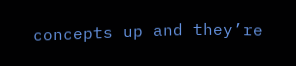concepts up and they’re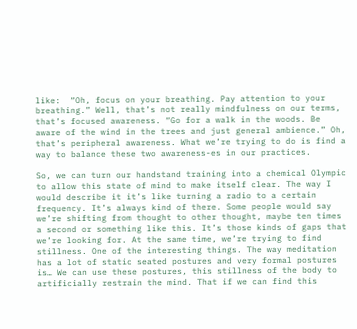like:  “Oh, focus on your breathing. Pay attention to your breathing.” Well, that’s not really mindfulness on our terms, that’s focused awareness. “Go for a walk in the woods. Be aware of the wind in the trees and just general ambience.” Oh, that’s peripheral awareness. What we’re trying to do is find a way to balance these two awareness-es in our practices.

So, we can turn our handstand training into a chemical Olympic to allow this state of mind to make itself clear. The way I would describe it it’s like turning a radio to a certain frequency. It’s always kind of there. Some people would say we’re shifting from thought to other thought, maybe ten times a second or something like this. It’s those kinds of gaps that we’re looking for. At the same time, we’re trying to find stillness. One of the interesting things. The way meditation has a lot of static seated postures and very formal postures is… We can use these postures, this stillness of the body to artificially restrain the mind. That if we can find this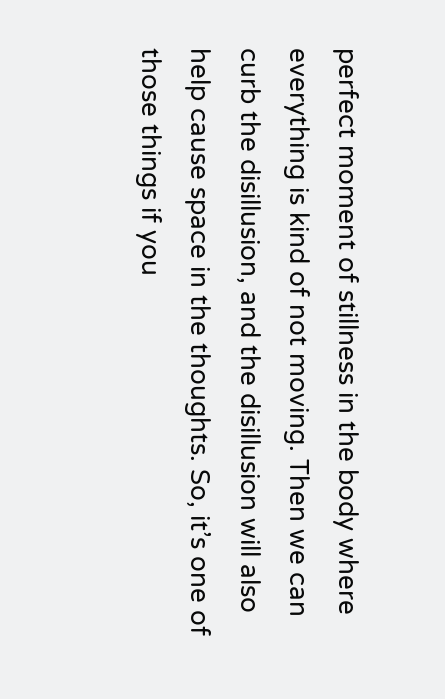perfect moment of stillness in the body where everything is kind of not moving. Then we can curb the disillusion, and the disillusion will also help cause space in the thoughts. So, it’s one of those things if you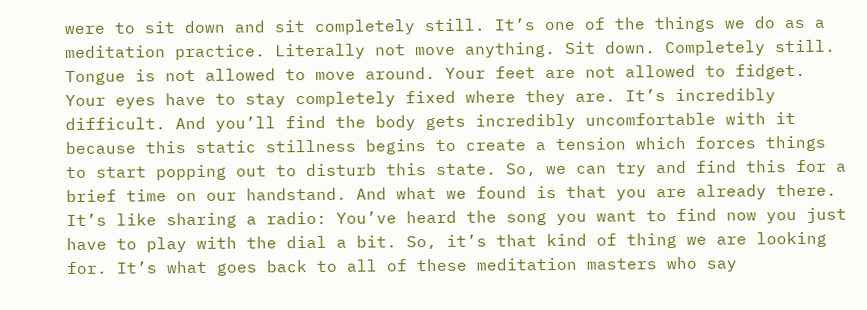were to sit down and sit completely still. It’s one of the things we do as a meditation practice. Literally not move anything. Sit down. Completely still. Tongue is not allowed to move around. Your feet are not allowed to fidget. Your eyes have to stay completely fixed where they are. It’s incredibly difficult. And you’ll find the body gets incredibly uncomfortable with it because this static stillness begins to create a tension which forces things to start popping out to disturb this state. So, we can try and find this for a brief time on our handstand. And what we found is that you are already there. It’s like sharing a radio: You’ve heard the song you want to find now you just have to play with the dial a bit. So, it’s that kind of thing we are looking for. It’s what goes back to all of these meditation masters who say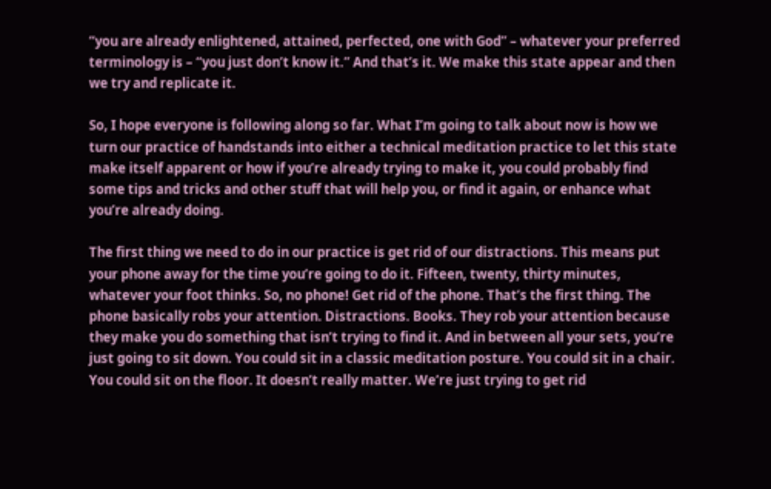“you are already enlightened, attained, perfected, one with God” – whatever your preferred terminology is – “you just don’t know it.” And that’s it. We make this state appear and then we try and replicate it.

So, I hope everyone is following along so far. What I’m going to talk about now is how we turn our practice of handstands into either a technical meditation practice to let this state make itself apparent or how if you’re already trying to make it, you could probably find some tips and tricks and other stuff that will help you, or find it again, or enhance what you’re already doing.

The first thing we need to do in our practice is get rid of our distractions. This means put your phone away for the time you’re going to do it. Fifteen, twenty, thirty minutes, whatever your foot thinks. So, no phone! Get rid of the phone. That’s the first thing. The phone basically robs your attention. Distractions. Books. They rob your attention because they make you do something that isn’t trying to find it. And in between all your sets, you’re just going to sit down. You could sit in a classic meditation posture. You could sit in a chair. You could sit on the floor. It doesn’t really matter. We’re just trying to get rid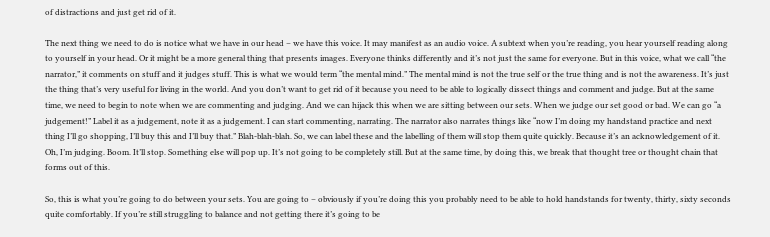of distractions and just get rid of it.

The next thing we need to do is notice what we have in our head – we have this voice. It may manifest as an audio voice. A subtext when you’re reading, you hear yourself reading along to yourself in your head. Or it might be a more general thing that presents images. Everyone thinks differently and it’s not just the same for everyone. But in this voice, what we call “the narrator,” it comments on stuff and it judges stuff. This is what we would term “the mental mind.” The mental mind is not the true self or the true thing and is not the awareness. It’s just the thing that’s very useful for living in the world. And you don’t want to get rid of it because you need to be able to logically dissect things and comment and judge. But at the same time, we need to begin to note when we are commenting and judging. And we can hijack this when we are sitting between our sets. When we judge our set good or bad. We can go “a judgement!” Label it as a judgement, note it as a judgement. I can start commenting, narrating. The narrator also narrates things like “now I’m doing my handstand practice and next thing I’ll go shopping, I’ll buy this and I’ll buy that.” Blah-blah-blah. So, we can label these and the labelling of them will stop them quite quickly. Because it’s an acknowledgement of it. Oh, I’m judging. Boom. It’ll stop. Something else will pop up. It’s not going to be completely still. But at the same time, by doing this, we break that thought tree or thought chain that forms out of this.

So, this is what you’re going to do between your sets. You are going to – obviously if you’re doing this you probably need to be able to hold handstands for twenty, thirty, sixty seconds quite comfortably. If you’re still struggling to balance and not getting there it’s going to be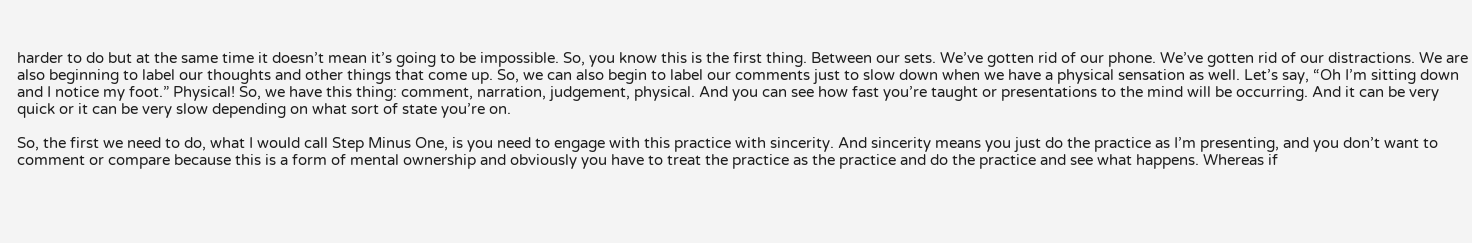harder to do but at the same time it doesn’t mean it’s going to be impossible. So, you know this is the first thing. Between our sets. We’ve gotten rid of our phone. We’ve gotten rid of our distractions. We are also beginning to label our thoughts and other things that come up. So, we can also begin to label our comments just to slow down when we have a physical sensation as well. Let’s say, “Oh I’m sitting down and I notice my foot.” Physical! So, we have this thing: comment, narration, judgement, physical. And you can see how fast you’re taught or presentations to the mind will be occurring. And it can be very quick or it can be very slow depending on what sort of state you’re on.

So, the first we need to do, what I would call Step Minus One, is you need to engage with this practice with sincerity. And sincerity means you just do the practice as I’m presenting, and you don’t want to comment or compare because this is a form of mental ownership and obviously you have to treat the practice as the practice and do the practice and see what happens. Whereas if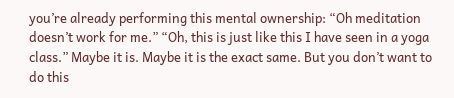you’re already performing this mental ownership: “Oh meditation doesn’t work for me.” “Oh, this is just like this I have seen in a yoga class.” Maybe it is. Maybe it is the exact same. But you don’t want to do this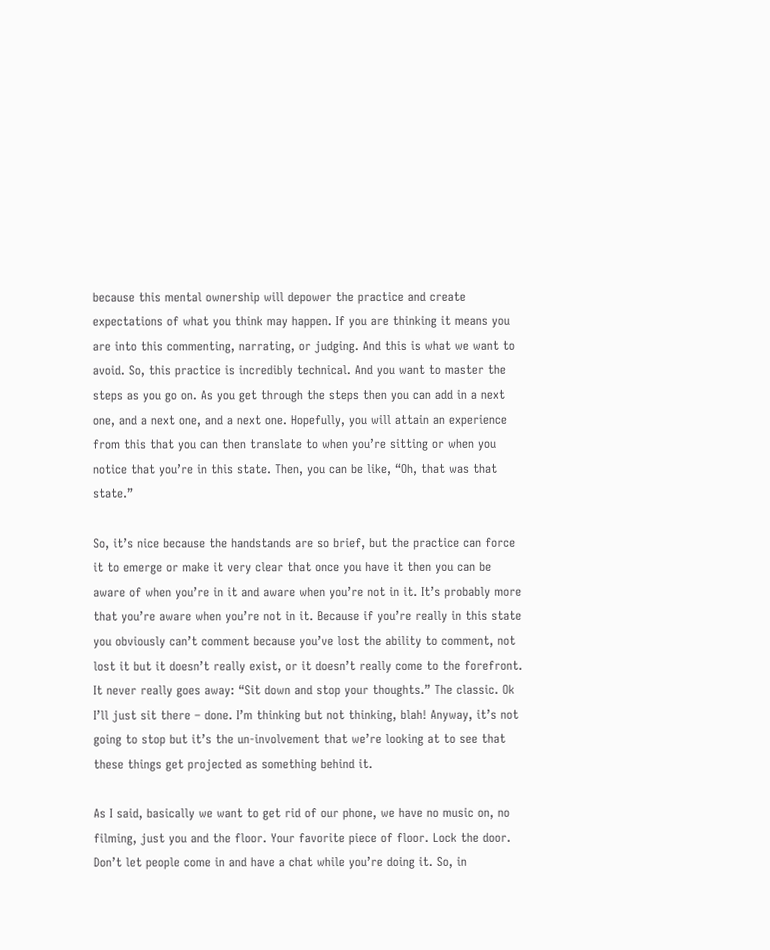because this mental ownership will depower the practice and create expectations of what you think may happen. If you are thinking it means you are into this commenting, narrating, or judging. And this is what we want to avoid. So, this practice is incredibly technical. And you want to master the steps as you go on. As you get through the steps then you can add in a next one, and a next one, and a next one. Hopefully, you will attain an experience from this that you can then translate to when you’re sitting or when you notice that you’re in this state. Then, you can be like, “Oh, that was that state.”

So, it’s nice because the handstands are so brief, but the practice can force it to emerge or make it very clear that once you have it then you can be aware of when you’re in it and aware when you’re not in it. It’s probably more that you’re aware when you’re not in it. Because if you’re really in this state you obviously can’t comment because you’ve lost the ability to comment, not lost it but it doesn’t really exist, or it doesn’t really come to the forefront. It never really goes away: “Sit down and stop your thoughts.” The classic. Ok I’ll just sit there – done. I’m thinking but not thinking, blah! Anyway, it’s not going to stop but it’s the un-involvement that we’re looking at to see that these things get projected as something behind it.

As I said, basically we want to get rid of our phone, we have no music on, no filming, just you and the floor. Your favorite piece of floor. Lock the door. Don’t let people come in and have a chat while you’re doing it. So, in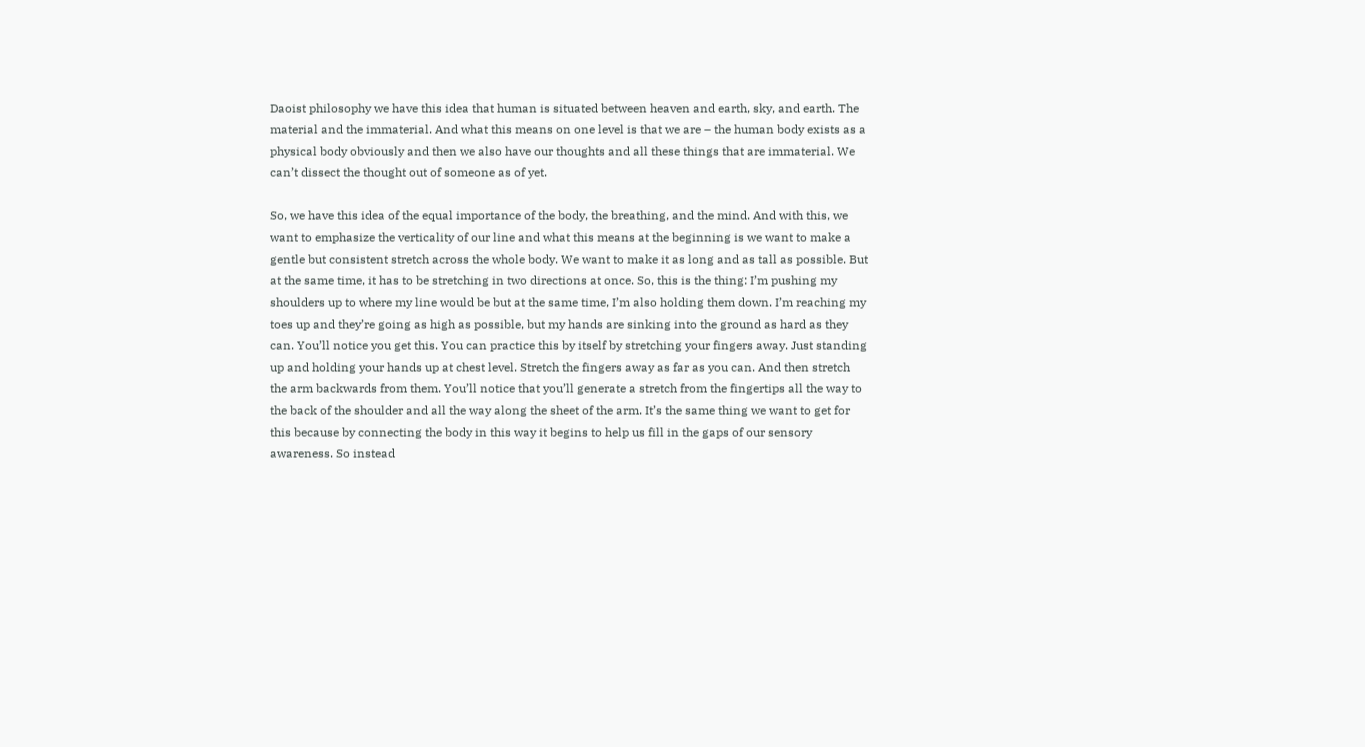Daoist philosophy we have this idea that human is situated between heaven and earth, sky, and earth. The material and the immaterial. And what this means on one level is that we are – the human body exists as a physical body obviously and then we also have our thoughts and all these things that are immaterial. We can’t dissect the thought out of someone as of yet.

So, we have this idea of the equal importance of the body, the breathing, and the mind. And with this, we want to emphasize the verticality of our line and what this means at the beginning is we want to make a gentle but consistent stretch across the whole body. We want to make it as long and as tall as possible. But at the same time, it has to be stretching in two directions at once. So, this is the thing: I’m pushing my shoulders up to where my line would be but at the same time, I’m also holding them down. I’m reaching my toes up and they’re going as high as possible, but my hands are sinking into the ground as hard as they can. You’ll notice you get this. You can practice this by itself by stretching your fingers away. Just standing up and holding your hands up at chest level. Stretch the fingers away as far as you can. And then stretch the arm backwards from them. You’ll notice that you’ll generate a stretch from the fingertips all the way to the back of the shoulder and all the way along the sheet of the arm. It’s the same thing we want to get for this because by connecting the body in this way it begins to help us fill in the gaps of our sensory awareness. So instead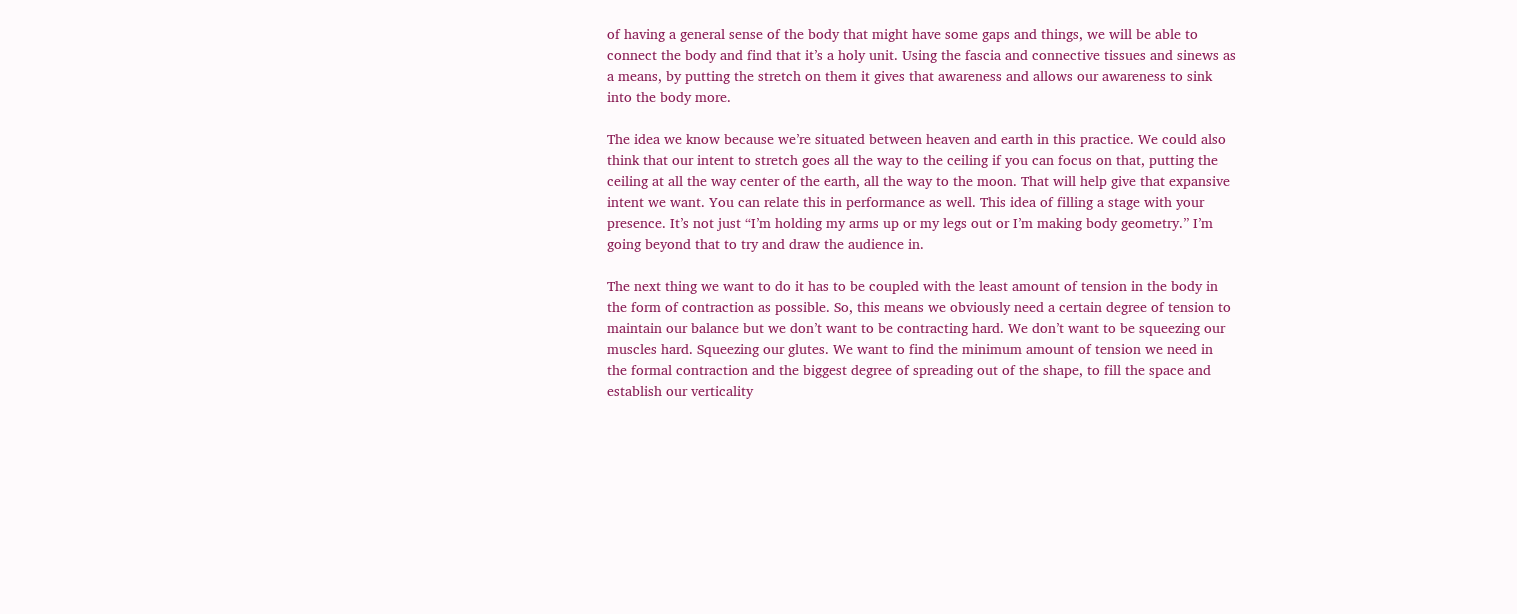of having a general sense of the body that might have some gaps and things, we will be able to connect the body and find that it’s a holy unit. Using the fascia and connective tissues and sinews as a means, by putting the stretch on them it gives that awareness and allows our awareness to sink into the body more.

The idea we know because we’re situated between heaven and earth in this practice. We could also think that our intent to stretch goes all the way to the ceiling if you can focus on that, putting the ceiling at all the way center of the earth, all the way to the moon. That will help give that expansive intent we want. You can relate this in performance as well. This idea of filling a stage with your presence. It’s not just “I’m holding my arms up or my legs out or I’m making body geometry.” I’m going beyond that to try and draw the audience in.

The next thing we want to do it has to be coupled with the least amount of tension in the body in the form of contraction as possible. So, this means we obviously need a certain degree of tension to maintain our balance but we don’t want to be contracting hard. We don’t want to be squeezing our muscles hard. Squeezing our glutes. We want to find the minimum amount of tension we need in the formal contraction and the biggest degree of spreading out of the shape, to fill the space and establish our verticality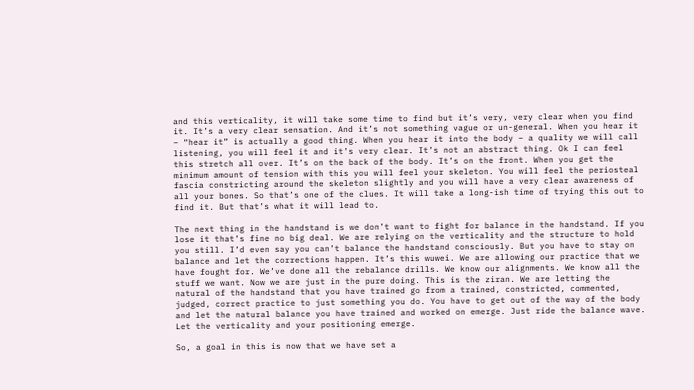and this verticality, it will take some time to find but it’s very, very clear when you find it. It’s a very clear sensation. And it’s not something vague or un-general. When you hear it – “hear it” is actually a good thing. When you hear it into the body – a quality we will call listening, you will feel it and it’s very clear. It’s not an abstract thing. Ok I can feel this stretch all over. It’s on the back of the body. It’s on the front. When you get the minimum amount of tension with this you will feel your skeleton. You will feel the periosteal fascia constricting around the skeleton slightly and you will have a very clear awareness of all your bones. So that’s one of the clues. It will take a long-ish time of trying this out to find it. But that’s what it will lead to.

The next thing in the handstand is we don’t want to fight for balance in the handstand. If you lose it that’s fine no big deal. We are relying on the verticality and the structure to hold you still. I’d even say you can’t balance the handstand consciously. But you have to stay on balance and let the corrections happen. It’s this wuwei. We are allowing our practice that we have fought for. We’ve done all the rebalance drills. We know our alignments. We know all the stuff we want. Now we are just in the pure doing. This is the ziran. We are letting the natural of the handstand that you have trained go from a trained, constricted, commented, judged, correct practice to just something you do. You have to get out of the way of the body and let the natural balance you have trained and worked on emerge. Just ride the balance wave. Let the verticality and your positioning emerge.

So, a goal in this is now that we have set a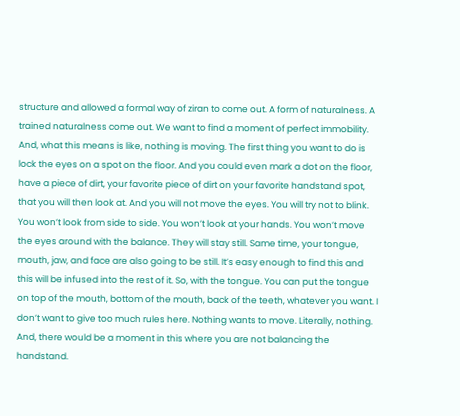structure and allowed a formal way of ziran to come out. A form of naturalness. A trained naturalness come out. We want to find a moment of perfect immobility. And, what this means is like, nothing is moving. The first thing you want to do is lock the eyes on a spot on the floor. And you could even mark a dot on the floor, have a piece of dirt, your favorite piece of dirt on your favorite handstand spot, that you will then look at. And you will not move the eyes. You will try not to blink. You won’t look from side to side. You won’t look at your hands. You won’t move the eyes around with the balance. They will stay still. Same time, your tongue, mouth, jaw, and face are also going to be still. It’s easy enough to find this and this will be infused into the rest of it. So, with the tongue. You can put the tongue on top of the mouth, bottom of the mouth, back of the teeth, whatever you want. I don’t want to give too much rules here. Nothing wants to move. Literally, nothing. And, there would be a moment in this where you are not balancing the handstand.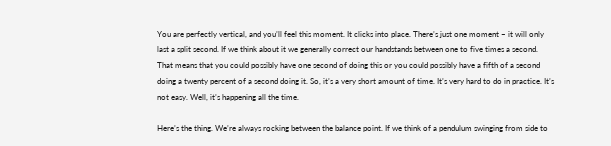You are perfectly vertical, and you’ll feel this moment. It clicks into place. There’s just one moment – it will only last a split second. If we think about it we generally correct our handstands between one to five times a second.  That means that you could possibly have one second of doing this or you could possibly have a fifth of a second doing a twenty percent of a second doing it. So, it’s a very short amount of time. It’s very hard to do in practice. It’s not easy. Well, it’s happening all the time.

Here’s the thing. We’re always rocking between the balance point. If we think of a pendulum swinging from side to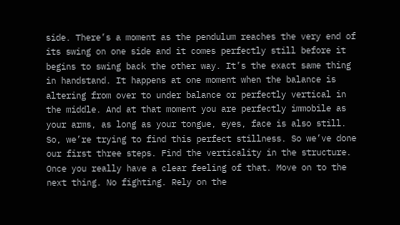side. There’s a moment as the pendulum reaches the very end of its swing on one side and it comes perfectly still before it begins to swing back the other way. It’s the exact same thing in handstand. It happens at one moment when the balance is altering from over to under balance or perfectly vertical in the middle. And at that moment you are perfectly immobile as your arms, as long as your tongue, eyes, face is also still. So, we’re trying to find this perfect stillness. So we’ve done our first three steps. Find the verticality in the structure. Once you really have a clear feeling of that. Move on to the next thing. No fighting. Rely on the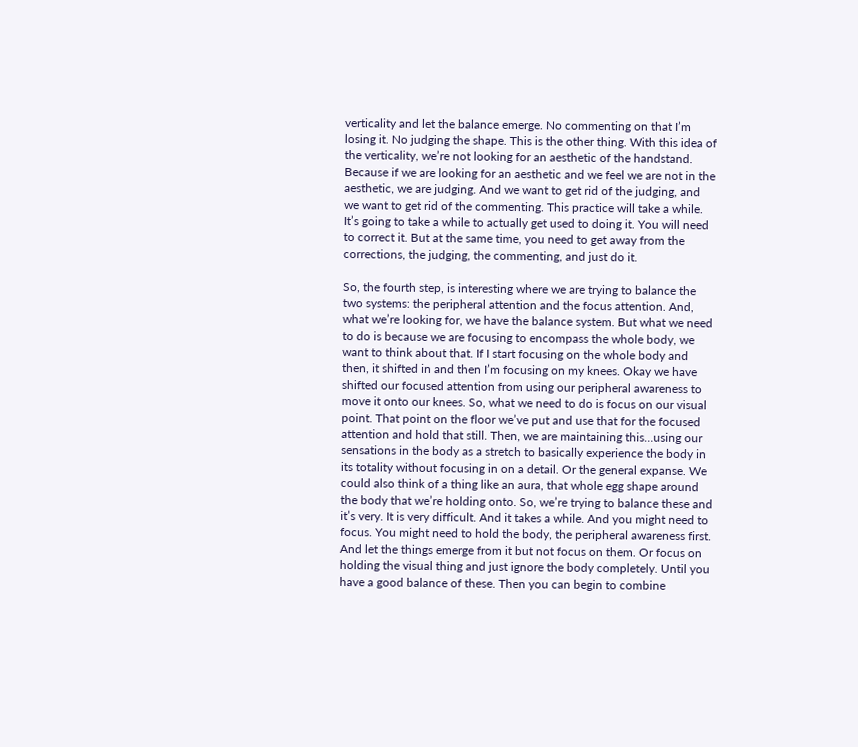verticality and let the balance emerge. No commenting on that I’m losing it. No judging the shape. This is the other thing. With this idea of the verticality, we’re not looking for an aesthetic of the handstand. Because if we are looking for an aesthetic and we feel we are not in the aesthetic, we are judging. And we want to get rid of the judging, and we want to get rid of the commenting. This practice will take a while. It’s going to take a while to actually get used to doing it. You will need to correct it. But at the same time, you need to get away from the corrections, the judging, the commenting, and just do it.

So, the fourth step, is interesting where we are trying to balance the two systems: the peripheral attention and the focus attention. And, what we’re looking for, we have the balance system. But what we need to do is because we are focusing to encompass the whole body, we want to think about that. If I start focusing on the whole body and then, it shifted in and then I’m focusing on my knees. Okay we have shifted our focused attention from using our peripheral awareness to move it onto our knees. So, what we need to do is focus on our visual point. That point on the floor we’ve put and use that for the focused attention and hold that still. Then, we are maintaining this…using our sensations in the body as a stretch to basically experience the body in its totality without focusing in on a detail. Or the general expanse. We could also think of a thing like an aura, that whole egg shape around the body that we’re holding onto. So, we’re trying to balance these and it’s very. It is very difficult. And it takes a while. And you might need to focus. You might need to hold the body, the peripheral awareness first. And let the things emerge from it but not focus on them. Or focus on holding the visual thing and just ignore the body completely. Until you have a good balance of these. Then you can begin to combine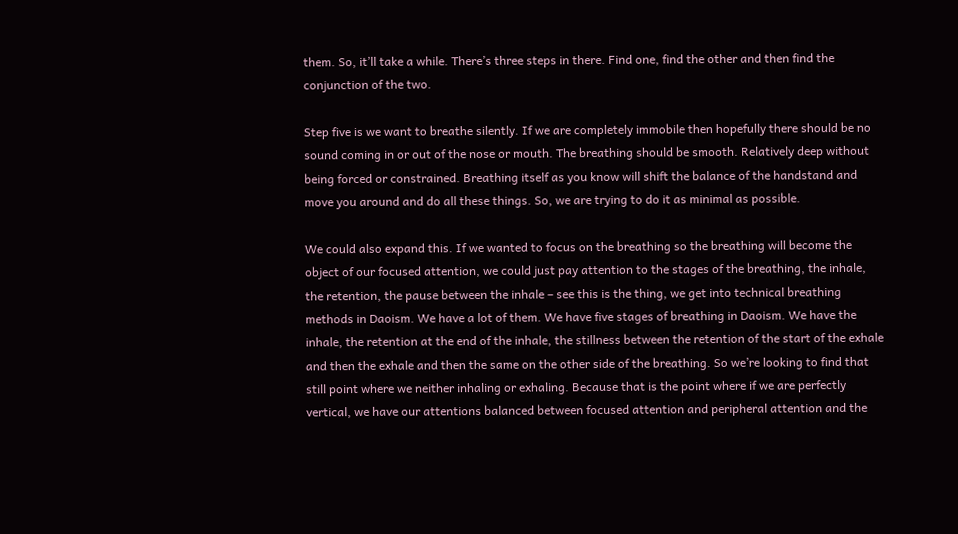them. So, it’ll take a while. There’s three steps in there. Find one, find the other and then find the conjunction of the two.

Step five is we want to breathe silently. If we are completely immobile then hopefully there should be no sound coming in or out of the nose or mouth. The breathing should be smooth. Relatively deep without being forced or constrained. Breathing itself as you know will shift the balance of the handstand and move you around and do all these things. So, we are trying to do it as minimal as possible.

We could also expand this. If we wanted to focus on the breathing so the breathing will become the object of our focused attention, we could just pay attention to the stages of the breathing, the inhale, the retention, the pause between the inhale – see this is the thing, we get into technical breathing methods in Daoism. We have a lot of them. We have five stages of breathing in Daoism. We have the inhale, the retention at the end of the inhale, the stillness between the retention of the start of the exhale and then the exhale and then the same on the other side of the breathing. So we’re looking to find that still point where we neither inhaling or exhaling. Because that is the point where if we are perfectly vertical, we have our attentions balanced between focused attention and peripheral attention and the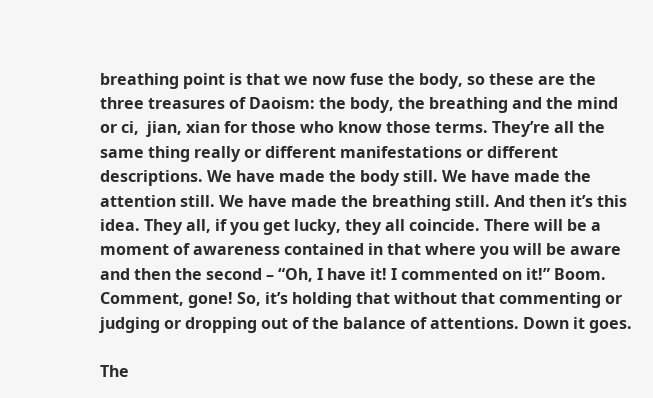breathing point is that we now fuse the body, so these are the three treasures of Daoism: the body, the breathing and the mind or ci,  jian, xian for those who know those terms. They’re all the same thing really or different manifestations or different descriptions. We have made the body still. We have made the attention still. We have made the breathing still. And then it’s this idea. They all, if you get lucky, they all coincide. There will be a moment of awareness contained in that where you will be aware and then the second – “Oh, I have it! I commented on it!” Boom. Comment, gone! So, it’s holding that without that commenting or judging or dropping out of the balance of attentions. Down it goes.

The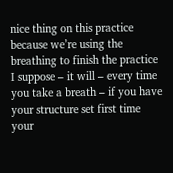nice thing on this practice because we’re using the breathing to finish the practice I suppose – it will – every time you take a breath – if you have your structure set first time your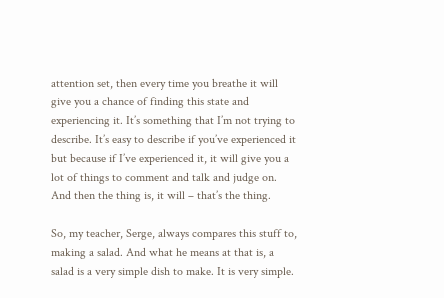attention set, then every time you breathe it will give you a chance of finding this state and experiencing it. It’s something that I’m not trying to describe. It’s easy to describe if you’ve experienced it but because if I’ve experienced it, it will give you a lot of things to comment and talk and judge on. And then the thing is, it will – that’s the thing.

So, my teacher, Serge, always compares this stuff to, making a salad. And what he means at that is, a salad is a very simple dish to make. It is very simple.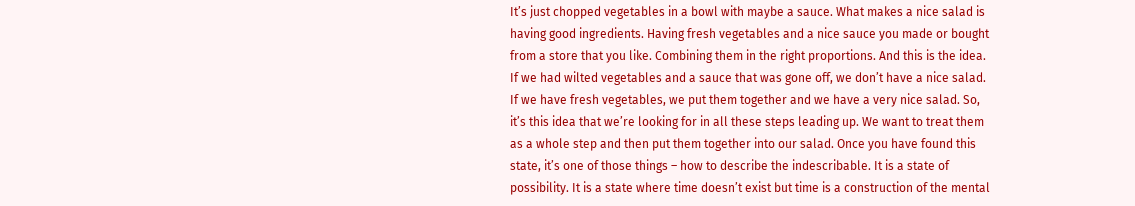It’s just chopped vegetables in a bowl with maybe a sauce. What makes a nice salad is having good ingredients. Having fresh vegetables and a nice sauce you made or bought from a store that you like. Combining them in the right proportions. And this is the idea. If we had wilted vegetables and a sauce that was gone off, we don’t have a nice salad. If we have fresh vegetables, we put them together and we have a very nice salad. So, it’s this idea that we’re looking for in all these steps leading up. We want to treat them as a whole step and then put them together into our salad. Once you have found this state, it’s one of those things – how to describe the indescribable. It is a state of possibility. It is a state where time doesn’t exist but time is a construction of the mental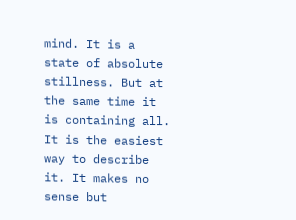mind. It is a state of absolute stillness. But at the same time it is containing all. It is the easiest way to describe it. It makes no sense but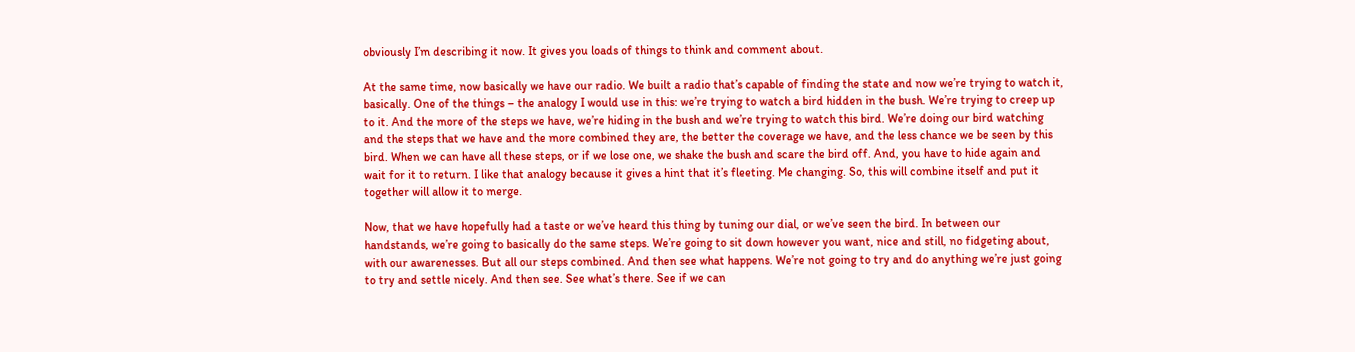obviously I’m describing it now. It gives you loads of things to think and comment about.

At the same time, now basically we have our radio. We built a radio that’s capable of finding the state and now we’re trying to watch it, basically. One of the things – the analogy I would use in this: we’re trying to watch a bird hidden in the bush. We’re trying to creep up to it. And the more of the steps we have, we’re hiding in the bush and we’re trying to watch this bird. We’re doing our bird watching and the steps that we have and the more combined they are, the better the coverage we have, and the less chance we be seen by this bird. When we can have all these steps, or if we lose one, we shake the bush and scare the bird off. And, you have to hide again and wait for it to return. I like that analogy because it gives a hint that it’s fleeting. Me changing. So, this will combine itself and put it together will allow it to merge.

Now, that we have hopefully had a taste or we’ve heard this thing by tuning our dial, or we’ve seen the bird. In between our handstands, we’re going to basically do the same steps. We’re going to sit down however you want, nice and still, no fidgeting about, with our awarenesses. But all our steps combined. And then see what happens. We’re not going to try and do anything we’re just going to try and settle nicely. And then see. See what’s there. See if we can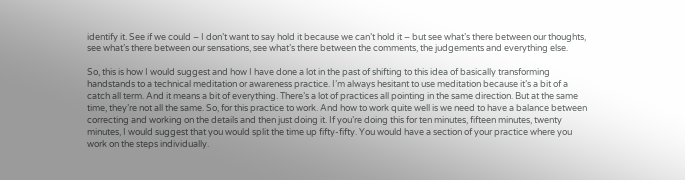identify it. See if we could – I don’t want to say hold it because we can’t hold it – but see what’s there between our thoughts, see what’s there between our sensations, see what’s there between the comments, the judgements and everything else.

So, this is how I would suggest and how I have done a lot in the past of shifting to this idea of basically transforming handstands to a technical meditation or awareness practice. I’m always hesitant to use meditation because it’s a bit of a catch all term. And it means a bit of everything. There’s a lot of practices all pointing in the same direction. But at the same time, they’re not all the same. So, for this practice to work. And how to work quite well is we need to have a balance between correcting and working on the details and then just doing it. If you’re doing this for ten minutes, fifteen minutes, twenty minutes, I would suggest that you would split the time up fifty-fifty. You would have a section of your practice where you work on the steps individually.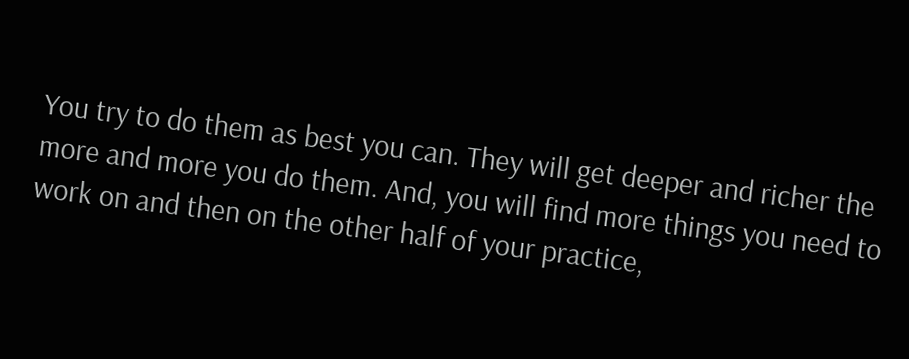You try to do them as best you can. They will get deeper and richer the more and more you do them. And, you will find more things you need to work on and then on the other half of your practice,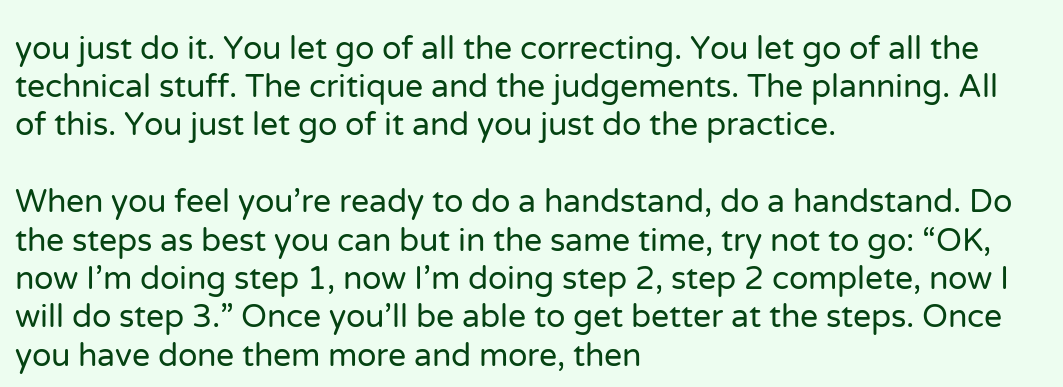you just do it. You let go of all the correcting. You let go of all the technical stuff. The critique and the judgements. The planning. All of this. You just let go of it and you just do the practice.

When you feel you’re ready to do a handstand, do a handstand. Do the steps as best you can but in the same time, try not to go: “OK, now I’m doing step 1, now I’m doing step 2, step 2 complete, now I will do step 3.” Once you’ll be able to get better at the steps. Once you have done them more and more, then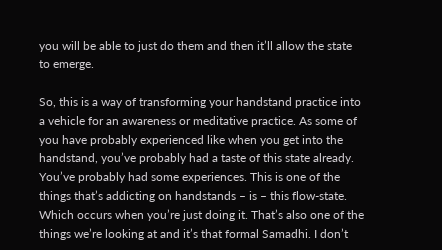you will be able to just do them and then it’ll allow the state to emerge.

So, this is a way of transforming your handstand practice into a vehicle for an awareness or meditative practice. As some of you have probably experienced like when you get into the handstand, you’ve probably had a taste of this state already. You’ve probably had some experiences. This is one of the things that’s addicting on handstands – is – this flow-state. Which occurs when you’re just doing it. That’s also one of the things we’re looking at and it’s that formal Samadhi. I don’t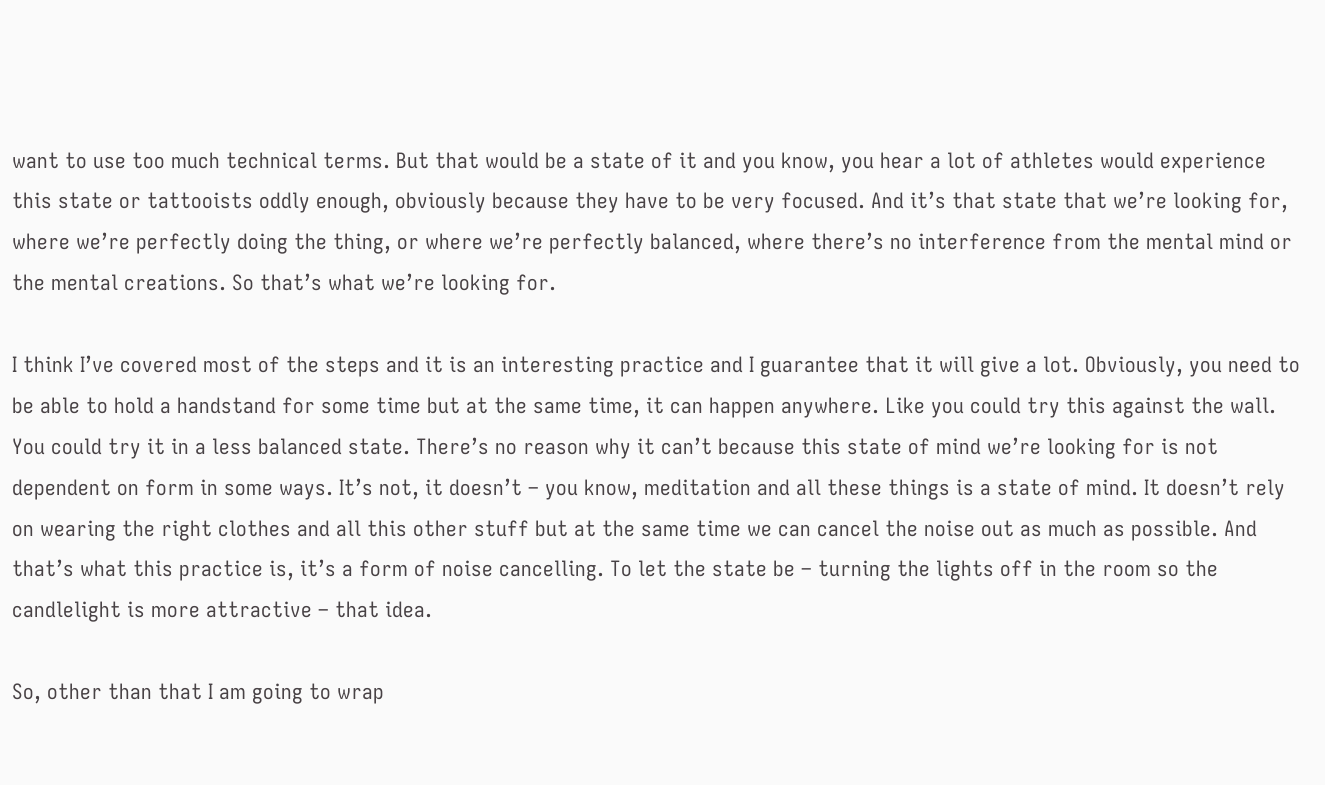want to use too much technical terms. But that would be a state of it and you know, you hear a lot of athletes would experience this state or tattooists oddly enough, obviously because they have to be very focused. And it’s that state that we’re looking for, where we’re perfectly doing the thing, or where we’re perfectly balanced, where there’s no interference from the mental mind or the mental creations. So that’s what we’re looking for.

I think I’ve covered most of the steps and it is an interesting practice and I guarantee that it will give a lot. Obviously, you need to be able to hold a handstand for some time but at the same time, it can happen anywhere. Like you could try this against the wall. You could try it in a less balanced state. There’s no reason why it can’t because this state of mind we’re looking for is not dependent on form in some ways. It’s not, it doesn’t – you know, meditation and all these things is a state of mind. It doesn’t rely on wearing the right clothes and all this other stuff but at the same time we can cancel the noise out as much as possible. And that’s what this practice is, it’s a form of noise cancelling. To let the state be – turning the lights off in the room so the candlelight is more attractive – that idea.

So, other than that I am going to wrap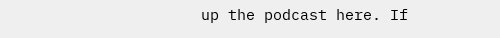up the podcast here. If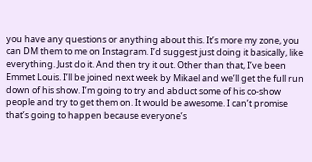you have any questions or anything about this. It’s more my zone, you can DM them to me on Instagram. I’d suggest just doing it basically, like everything. Just do it. And then try it out. Other than that, I’ve been Emmet Louis. I’ll be joined next week by Mikael and we’ll get the full run down of his show. I’m going to try and abduct some of his co-show people and try to get them on. It would be awesome. I can’t promise that’s going to happen because everyone’s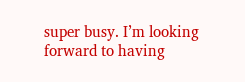super busy. I’m looking forward to having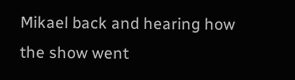Mikael back and hearing how the show went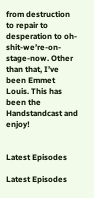from destruction to repair to desperation to oh-shit-we’re-on-stage-now. Other than that, I’ve been Emmet Louis. This has been the Handstandcast and enjoy!


Latest Episodes

Latest Episodes